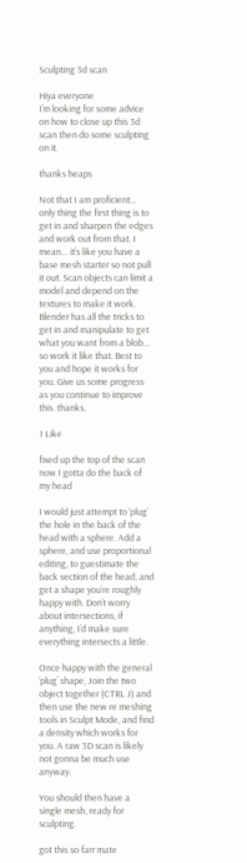Sculpting 3d scan

Hiya everyone
I’m looking for some advice on how to close up this 3d scan then do some sculpting on it.

thanks heaps

Not that I am proficient… only thing the first thing is to get in and sharpen the edges and work out from that. I mean… it’s like you have a base mesh starter so not pull it out. Scan objects can limit a model and depend on the textures to make it work. Blender has all the tricks to get in and manipulate to get what you want from a blob… so work it like that. Best to you and hope it works for you. Give us some progress as you continue to improve this. thanks.

1 Like

fixed up the top of the scan now I gotta do the back of my head

I would just attempt to ‘plug’ the hole in the back of the head with a sphere. Add a sphere, and use proportional editing, to guestimate the back section of the head, and get a shape you’re roughly happy with. Don’t worry about intersections, if anything, I’d make sure everything intersects a little.

Once happy with the general ‘plug’ shape, Join the two object together (CTRL J) and then use the new re meshing tools in Sculpt Mode, and find a density which works for you. A raw 3D scan is likely not gonna be much use anyway.

You should then have a single mesh, ready for sculpting.

got this so farr mate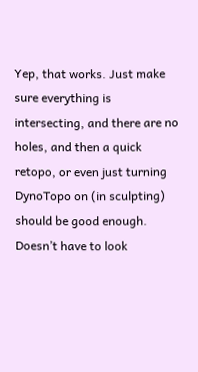Yep, that works. Just make sure everything is intersecting, and there are no holes, and then a quick retopo, or even just turning DynoTopo on (in sculpting) should be good enough. Doesn’t have to look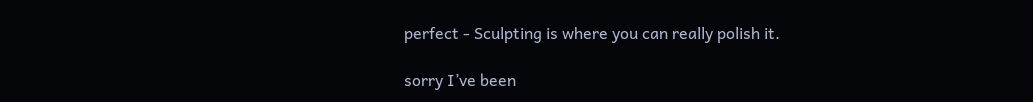perfect - Sculpting is where you can really polish it.

sorry I’ve been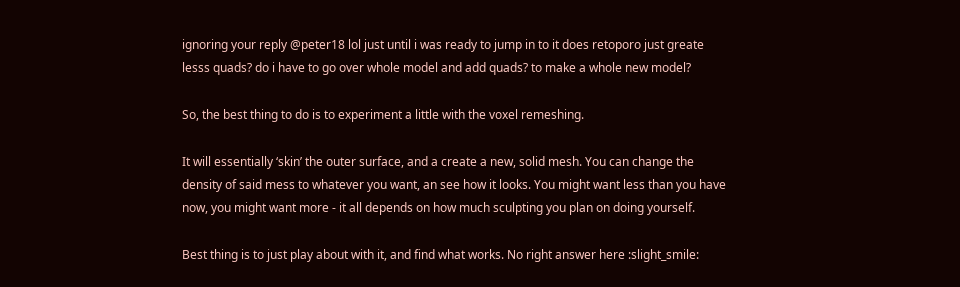ignoring your reply @peter18 lol just until i was ready to jump in to it does retoporo just greate lesss quads? do i have to go over whole model and add quads? to make a whole new model?

So, the best thing to do is to experiment a little with the voxel remeshing.

It will essentially ‘skin’ the outer surface, and a create a new, solid mesh. You can change the density of said mess to whatever you want, an see how it looks. You might want less than you have now, you might want more - it all depends on how much sculpting you plan on doing yourself.

Best thing is to just play about with it, and find what works. No right answer here :slight_smile: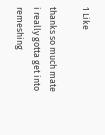1 Like

thanks so much mate i really gotta get into remeshing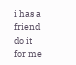i has a friend do it for me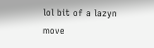lol bit of a lazyn move